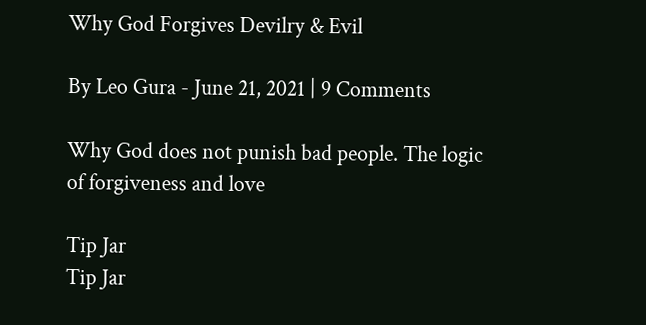Why God Forgives Devilry & Evil

By Leo Gura - June 21, 2021 | 9 Comments

Why God does not punish bad people. The logic of forgiveness and love

Tip Jar
Tip Jar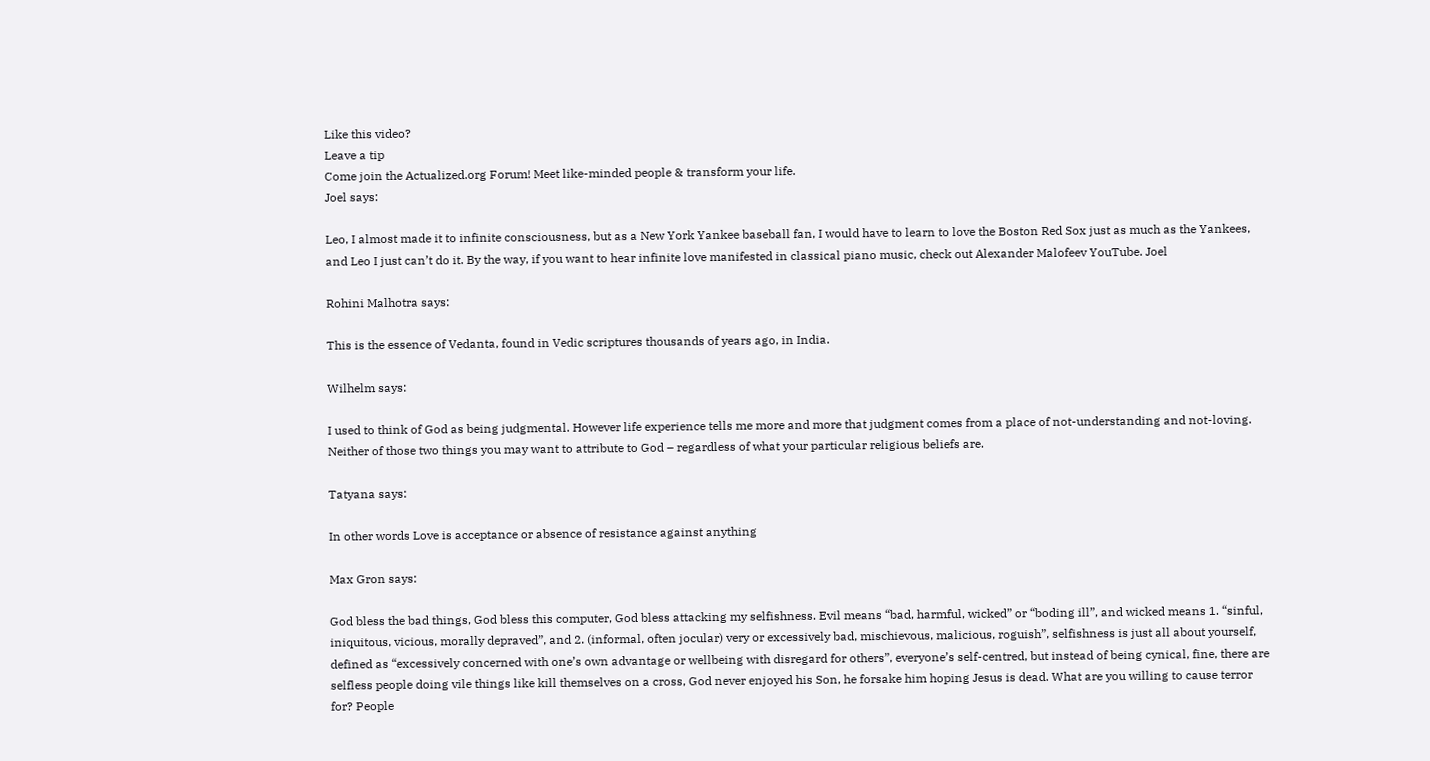Like this video?
Leave a tip
Come join the Actualized.org Forum! Meet like-minded people & transform your life.
Joel says:

Leo, I almost made it to infinite consciousness, but as a New York Yankee baseball fan, I would have to learn to love the Boston Red Sox just as much as the Yankees, and Leo I just can’t do it. By the way, if you want to hear infinite love manifested in classical piano music, check out Alexander Malofeev YouTube. Joel

Rohini Malhotra says:

This is the essence of Vedanta, found in Vedic scriptures thousands of years ago, in India.

Wilhelm says:

I used to think of God as being judgmental. However life experience tells me more and more that judgment comes from a place of not-understanding and not-loving. Neither of those two things you may want to attribute to God – regardless of what your particular religious beliefs are.

Tatyana says:

In other words Love is acceptance or absence of resistance against anything

Max Gron says:

God bless the bad things, God bless this computer, God bless attacking my selfishness. Evil means “bad, harmful, wicked” or “boding ill”, and wicked means 1. “sinful, iniquitous, vicious, morally depraved”, and 2. (informal, often jocular) very or excessively bad, mischievous, malicious, roguish”, selfishness is just all about yourself, defined as “excessively concerned with one’s own advantage or wellbeing with disregard for others”, everyone’s self-centred, but instead of being cynical, fine, there are selfless people doing vile things like kill themselves on a cross, God never enjoyed his Son, he forsake him hoping Jesus is dead. What are you willing to cause terror for? People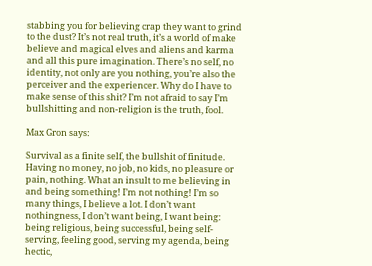stabbing you for believing crap they want to grind to the dust? It’s not real truth, it’s a world of make believe and magical elves and aliens and karma and all this pure imagination. There’s no self, no identity, not only are you nothing, you’re also the perceiver and the experiencer. Why do I have to make sense of this shit? I’m not afraid to say I’m bullshitting and non-religion is the truth, fool.

Max Gron says:

Survival as a finite self, the bullshit of finitude. Having no money, no job, no kids, no pleasure or pain, nothing. What an insult to me believing in and being something! I’m not nothing! I’m so many things, I believe a lot. I don’t want nothingness, I don’t want being, I want being: being religious, being successful, being self-serving, feeling good, serving my agenda, being hectic,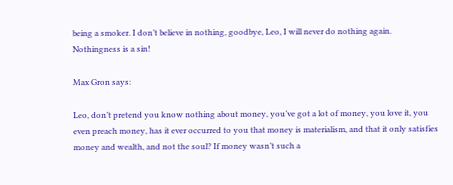being a smoker. I don’t believe in nothing, goodbye, Leo, I will never do nothing again. Nothingness is a sin!

Max Gron says:

Leo, don’t pretend you know nothing about money, you’ve got a lot of money, you love it, you even preach money, has it ever occurred to you that money is materialism, and that it only satisfies money and wealth, and not the soul? If money wasn’t such a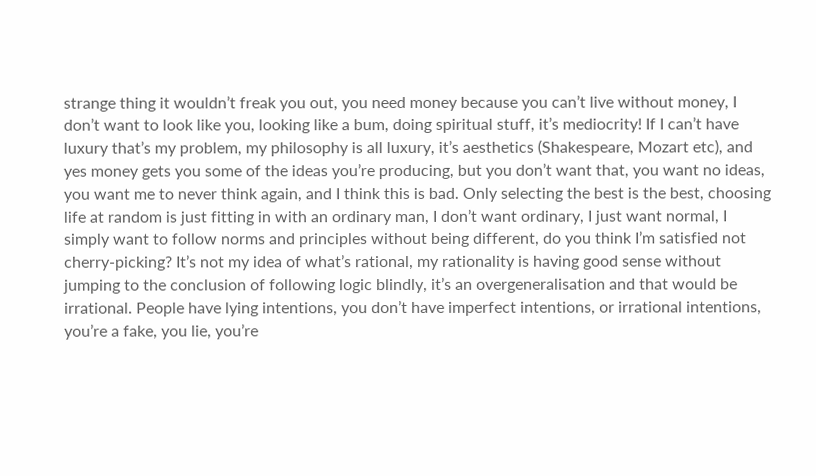strange thing it wouldn’t freak you out, you need money because you can’t live without money, I don’t want to look like you, looking like a bum, doing spiritual stuff, it’s mediocrity! If I can’t have luxury that’s my problem, my philosophy is all luxury, it’s aesthetics (Shakespeare, Mozart etc), and yes money gets you some of the ideas you’re producing, but you don’t want that, you want no ideas, you want me to never think again, and I think this is bad. Only selecting the best is the best, choosing life at random is just fitting in with an ordinary man, I don’t want ordinary, I just want normal, I simply want to follow norms and principles without being different, do you think I’m satisfied not cherry-picking? It’s not my idea of what’s rational, my rationality is having good sense without jumping to the conclusion of following logic blindly, it’s an overgeneralisation and that would be irrational. People have lying intentions, you don’t have imperfect intentions, or irrational intentions, you’re a fake, you lie, you’re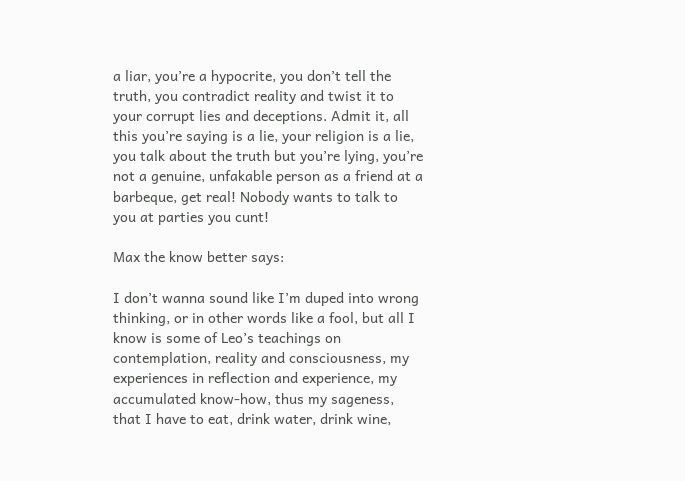a liar, you’re a hypocrite, you don’t tell the truth, you contradict reality and twist it to your corrupt lies and deceptions. Admit it, all this you’re saying is a lie, your religion is a lie, you talk about the truth but you’re lying, you’re not a genuine, unfakable person as a friend at a barbeque, get real! Nobody wants to talk to you at parties you cunt!

Max the know better says:

I don’t wanna sound like I’m duped into wrong thinking, or in other words like a fool, but all I know is some of Leo’s teachings on contemplation, reality and consciousness, my experiences in reflection and experience, my accumulated know-how, thus my sageness, that I have to eat, drink water, drink wine,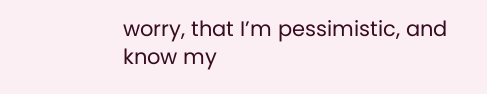worry, that I’m pessimistic, and know my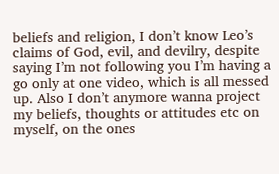beliefs and religion, I don’t know Leo’s claims of God, evil, and devilry, despite saying I’m not following you I’m having a go only at one video, which is all messed up. Also I don’t anymore wanna project my beliefs, thoughts or attitudes etc on myself, on the ones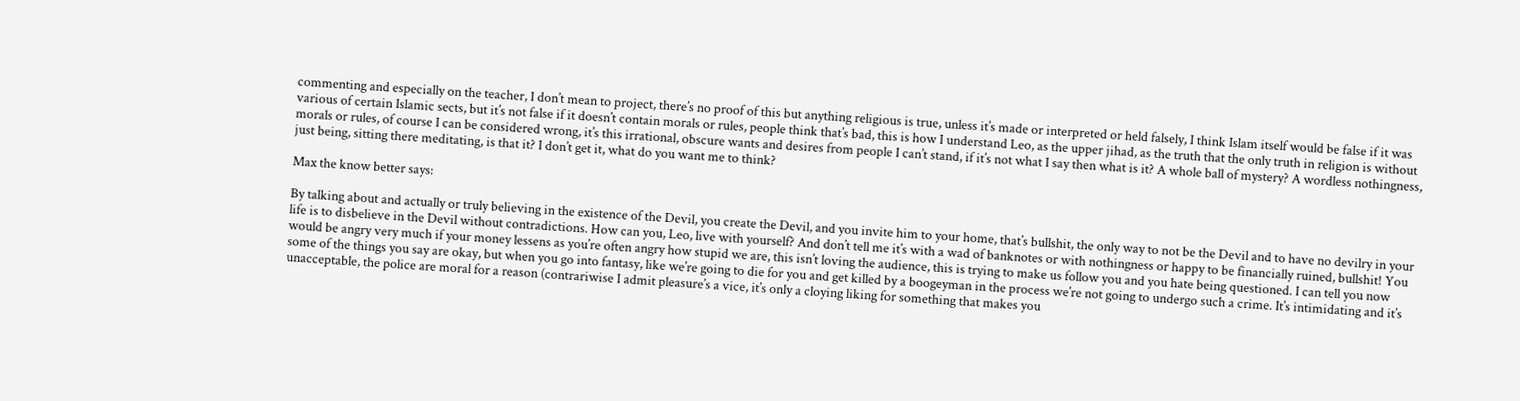commenting and especially on the teacher, I don’t mean to project, there’s no proof of this but anything religious is true, unless it’s made or interpreted or held falsely, I think Islam itself would be false if it was various of certain Islamic sects, but it’s not false if it doesn’t contain morals or rules, people think that’s bad, this is how I understand Leo, as the upper jihad, as the truth that the only truth in religion is without morals or rules, of course I can be considered wrong, it’s this irrational, obscure wants and desires from people I can’t stand, if it’s not what I say then what is it? A whole ball of mystery? A wordless nothingness, just being, sitting there meditating, is that it? I don’t get it, what do you want me to think?

Max the know better says:

By talking about and actually or truly believing in the existence of the Devil, you create the Devil, and you invite him to your home, that’s bullshit, the only way to not be the Devil and to have no devilry in your life is to disbelieve in the Devil without contradictions. How can you, Leo, live with yourself? And don’t tell me it’s with a wad of banknotes or with nothingness or happy to be financially ruined, bullshit! You would be angry very much if your money lessens as you’re often angry how stupid we are, this isn’t loving the audience, this is trying to make us follow you and you hate being questioned. I can tell you now some of the things you say are okay, but when you go into fantasy, like we’re going to die for you and get killed by a boogeyman in the process we’re not going to undergo such a crime. It’s intimidating and it’s unacceptable, the police are moral for a reason (contrariwise I admit pleasure’s a vice, it’s only a cloying liking for something that makes you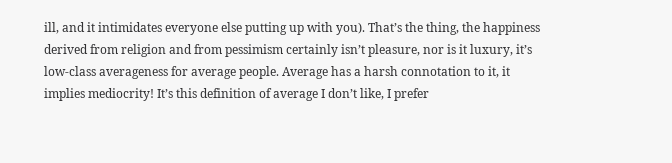ill, and it intimidates everyone else putting up with you). That’s the thing, the happiness derived from religion and from pessimism certainly isn’t pleasure, nor is it luxury, it’s low-class averageness for average people. Average has a harsh connotation to it, it implies mediocrity! It’s this definition of average I don’t like, I prefer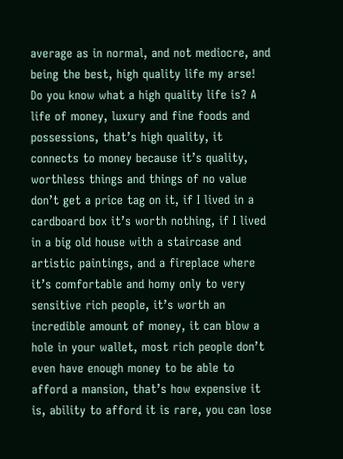average as in normal, and not mediocre, and being the best, high quality life my arse! Do you know what a high quality life is? A life of money, luxury and fine foods and possessions, that’s high quality, it connects to money because it’s quality, worthless things and things of no value don’t get a price tag on it, if I lived in a cardboard box it’s worth nothing, if I lived in a big old house with a staircase and artistic paintings, and a fireplace where it’s comfortable and homy only to very sensitive rich people, it’s worth an incredible amount of money, it can blow a hole in your wallet, most rich people don’t even have enough money to be able to afford a mansion, that’s how expensive it is, ability to afford it is rare, you can lose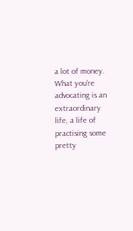a lot of money. What you’re advocating is an extraordinary life, a life of practising some pretty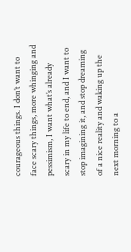courageous things. I don’t want to face scary things, more whinging and pessimism, I want what’s already scary in my life to end, and I want to stop imagining it, and stop dreaming of a nice reality and waking up the next morning to a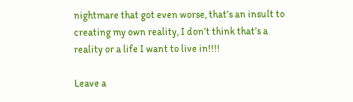nightmare that got even worse, that’s an insult to creating my own reality, I don’t think that’s a reality or a life I want to live in!!!!

Leave a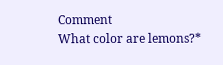Comment
What color are lemons?*